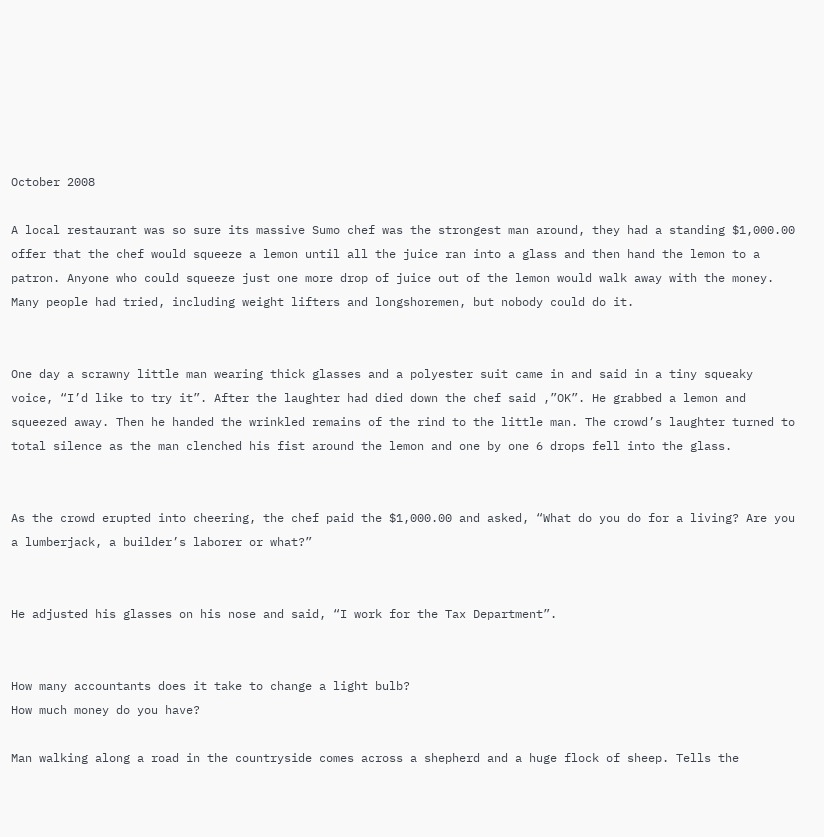October 2008

A local restaurant was so sure its massive Sumo chef was the strongest man around, they had a standing $1,000.00 offer that the chef would squeeze a lemon until all the juice ran into a glass and then hand the lemon to a patron. Anyone who could squeeze just one more drop of juice out of the lemon would walk away with the money. Many people had tried, including weight lifters and longshoremen, but nobody could do it.


One day a scrawny little man wearing thick glasses and a polyester suit came in and said in a tiny squeaky voice, “I’d like to try it”. After the laughter had died down the chef said ,”OK”. He grabbed a lemon and squeezed away. Then he handed the wrinkled remains of the rind to the little man. The crowd’s laughter turned to total silence as the man clenched his fist around the lemon and one by one 6 drops fell into the glass.


As the crowd erupted into cheering, the chef paid the $1,000.00 and asked, “What do you do for a living? Are you a lumberjack, a builder’s laborer or what?”


He adjusted his glasses on his nose and said, “I work for the Tax Department”.


How many accountants does it take to change a light bulb?
How much money do you have?

Man walking along a road in the countryside comes across a shepherd and a huge flock of sheep. Tells the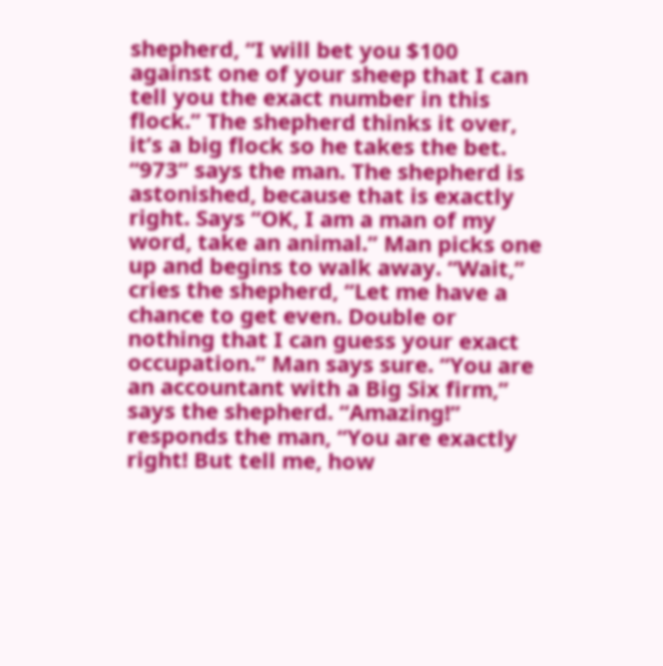shepherd, “I will bet you $100 against one of your sheep that I can tell you the exact number in this flock.” The shepherd thinks it over, it’s a big flock so he takes the bet. “973” says the man. The shepherd is astonished, because that is exactly right. Says “OK, I am a man of my word, take an animal.” Man picks one up and begins to walk away. “Wait,” cries the shepherd, “Let me have a chance to get even. Double or nothing that I can guess your exact occupation.” Man says sure. “You are an accountant with a Big Six firm,” says the shepherd. “Amazing!” responds the man, “You are exactly right! But tell me, how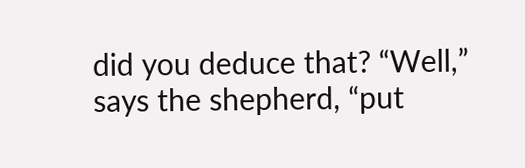did you deduce that? “Well,” says the shepherd, “put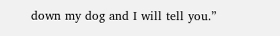down my dog and I will tell you.”